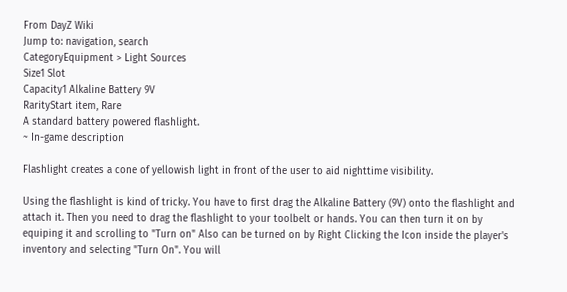From DayZ Wiki
Jump to: navigation, search
CategoryEquipment > Light Sources
Size1 Slot
Capacity1 Alkaline Battery 9V
RarityStart item, Rare
A standard battery powered flashlight.
~ In-game description

Flashlight creates a cone of yellowish light in front of the user to aid nighttime visibility.

Using the flashlight is kind of tricky. You have to first drag the Alkaline Battery (9V) onto the flashlight and attach it. Then you need to drag the flashlight to your toolbelt or hands. You can then turn it on by equiping it and scrolling to "Turn on" Also can be turned on by Right Clicking the Icon inside the player's inventory and selecting "Turn On". You will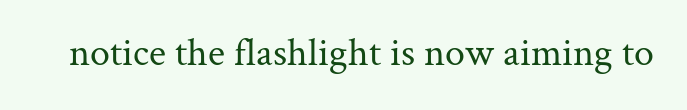notice the flashlight is now aiming to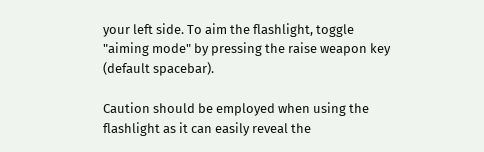your left side. To aim the flashlight, toggle "aiming mode" by pressing the raise weapon key (default spacebar).

Caution should be employed when using the flashlight as it can easily reveal the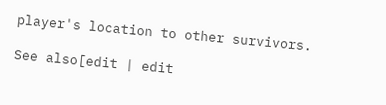player's location to other survivors.

See also[edit | edit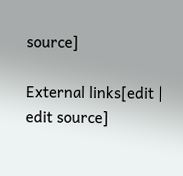source]

External links[edit | edit source]